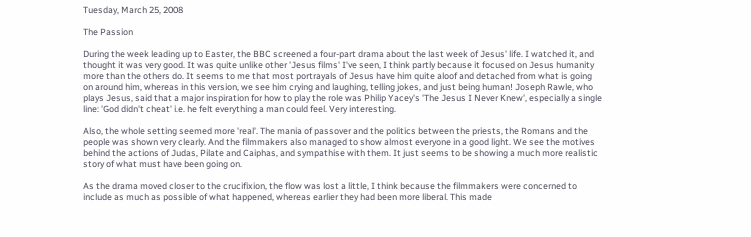Tuesday, March 25, 2008

The Passion

During the week leading up to Easter, the BBC screened a four-part drama about the last week of Jesus' life. I watched it, and thought it was very good. It was quite unlike other 'Jesus films' I've seen, I think partly because it focused on Jesus humanity more than the others do. It seems to me that most portrayals of Jesus have him quite aloof and detached from what is going on around him, whereas in this version, we see him crying and laughing, telling jokes, and just being human! Joseph Rawle, who plays Jesus, said that a major inspiration for how to play the role was Philip Yacey's 'The Jesus I Never Knew', especially a single line: 'God didn't cheat' i.e. he felt everything a man could feel. Very interesting.

Also, the whole setting seemed more 'real'. The mania of passover and the politics between the priests, the Romans and the people was shown very clearly. And the filmmakers also managed to show almost everyone in a good light. We see the motives behind the actions of Judas, Pilate and Caiphas, and sympathise with them. It just seems to be showing a much more realistic story of what must have been going on.

As the drama moved closer to the crucifixion, the flow was lost a little, I think because the filmmakers were concerned to include as much as possible of what happened, whereas earlier they had been more liberal. This made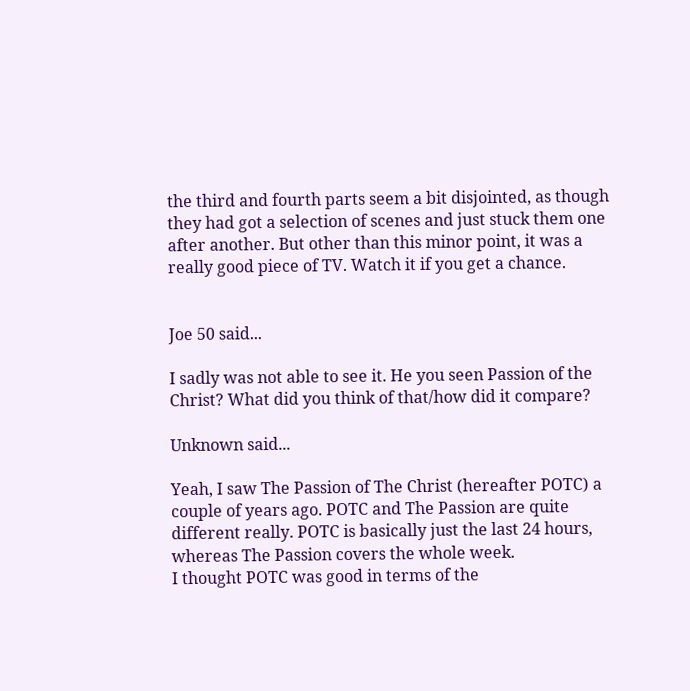the third and fourth parts seem a bit disjointed, as though they had got a selection of scenes and just stuck them one after another. But other than this minor point, it was a really good piece of TV. Watch it if you get a chance.


Joe 50 said...

I sadly was not able to see it. He you seen Passion of the Christ? What did you think of that/how did it compare?

Unknown said...

Yeah, I saw The Passion of The Christ (hereafter POTC) a couple of years ago. POTC and The Passion are quite different really. POTC is basically just the last 24 hours, whereas The Passion covers the whole week.
I thought POTC was good in terms of the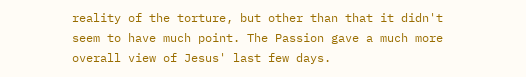reality of the torture, but other than that it didn't seem to have much point. The Passion gave a much more overall view of Jesus' last few days.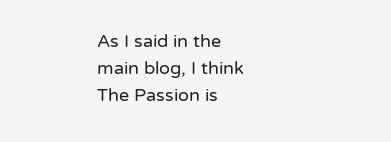As I said in the main blog, I think The Passion is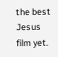the best Jesus film yet.